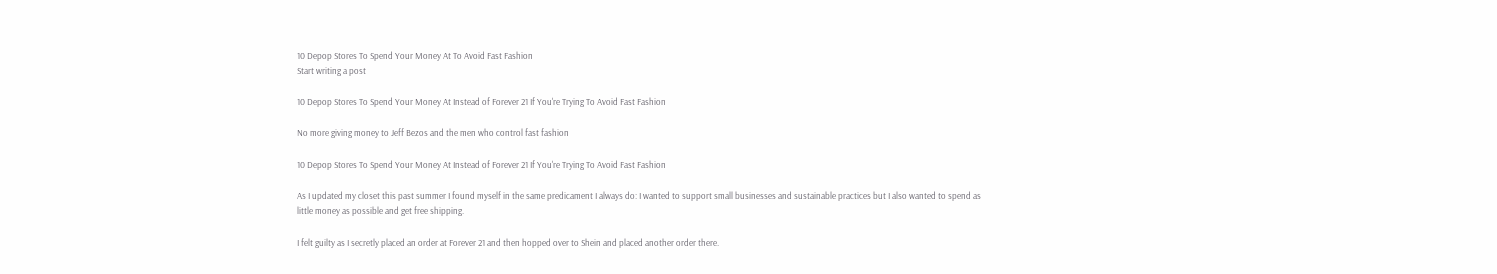10 Depop Stores To Spend Your Money At To Avoid Fast Fashion
Start writing a post

10 Depop Stores To Spend Your Money At Instead of Forever 21 If You're Trying To Avoid Fast Fashion

No more giving money to Jeff Bezos and the men who control fast fashion

10 Depop Stores To Spend Your Money At Instead of Forever 21 If You're Trying To Avoid Fast Fashion

As I updated my closet this past summer I found myself in the same predicament I always do: I wanted to support small businesses and sustainable practices but I also wanted to spend as little money as possible and get free shipping.

I felt guilty as I secretly placed an order at Forever 21 and then hopped over to Shein and placed another order there.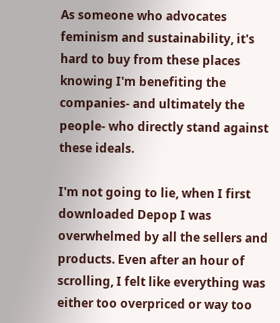As someone who advocates feminism and sustainability, it's hard to buy from these places knowing I'm benefiting the companies- and ultimately the people- who directly stand against these ideals.

I'm not going to lie, when I first downloaded Depop I was overwhelmed by all the sellers and products. Even after an hour of scrolling, I felt like everything was either too overpriced or way too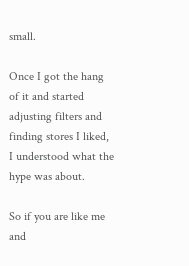small.

Once I got the hang of it and started adjusting filters and finding stores I liked, I understood what the hype was about.

So if you are like me and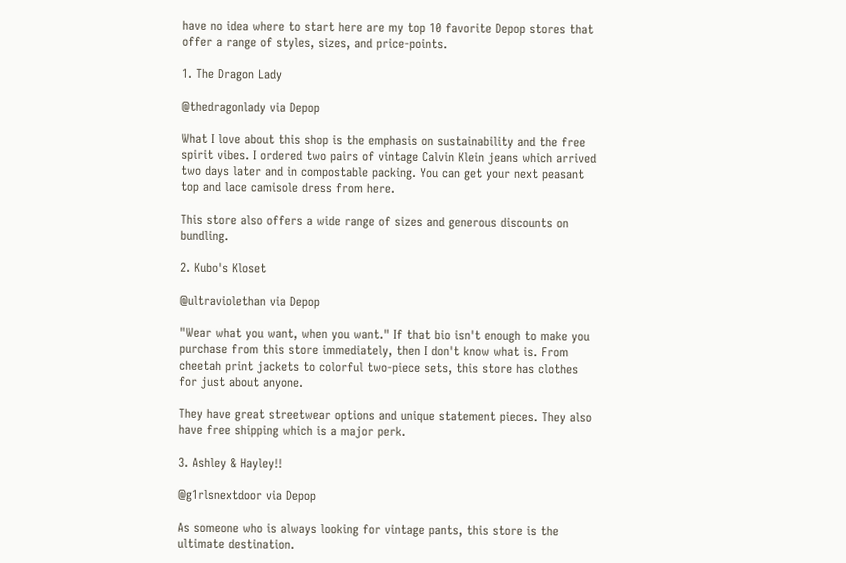have no idea where to start here are my top 10 favorite Depop stores that offer a range of styles, sizes, and price-points.

1. The Dragon Lady

@thedragonlady via Depop

What I love about this shop is the emphasis on sustainability and the free spirit vibes. I ordered two pairs of vintage Calvin Klein jeans which arrived two days later and in compostable packing. You can get your next peasant top and lace camisole dress from here.

This store also offers a wide range of sizes and generous discounts on bundling.

2. Kubo's Kloset

@ultraviolethan via Depop

"Wear what you want, when you want." If that bio isn't enough to make you purchase from this store immediately, then I don't know what is. From cheetah print jackets to colorful two-piece sets, this store has clothes for just about anyone.

They have great streetwear options and unique statement pieces. They also have free shipping which is a major perk.

3. Ashley & Hayley!!

@g1rlsnextdoor via Depop

As someone who is always looking for vintage pants, this store is the ultimate destination.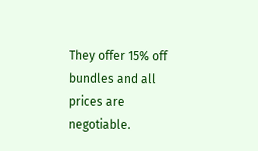They offer 15% off bundles and all prices are negotiable.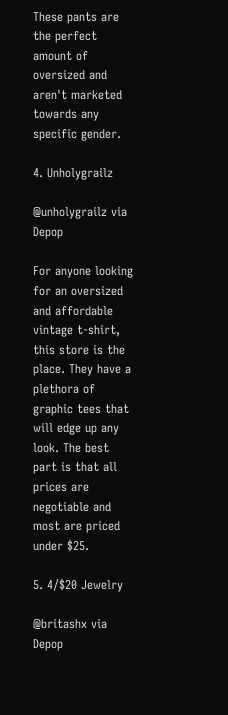These pants are the perfect amount of oversized and aren't marketed towards any specific gender.

4. Unholygrailz

@unholygrailz via Depop

For anyone looking for an oversized and affordable vintage t-shirt, this store is the place. They have a plethora of graphic tees that will edge up any look. The best part is that all prices are negotiable and most are priced under $25.

5. 4/$20 Jewelry

@britashx via Depop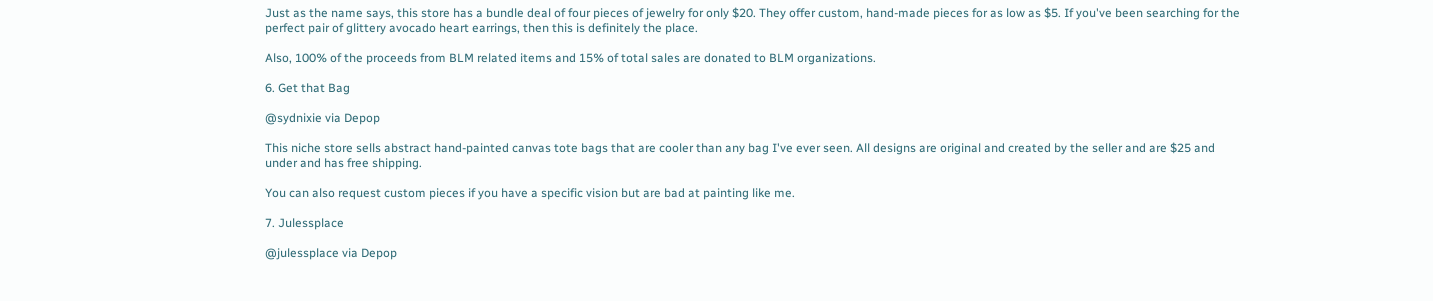Just as the name says, this store has a bundle deal of four pieces of jewelry for only $20. They offer custom, hand-made pieces for as low as $5. If you've been searching for the perfect pair of glittery avocado heart earrings, then this is definitely the place.

Also, 100% of the proceeds from BLM related items and 15% of total sales are donated to BLM organizations.

6. Get that Bag

@sydnixie via Depop

This niche store sells abstract hand-painted canvas tote bags that are cooler than any bag I've ever seen. All designs are original and created by the seller and are $25 and under and has free shipping.

You can also request custom pieces if you have a specific vision but are bad at painting like me.

7. Julessplace

@julessplace via Depop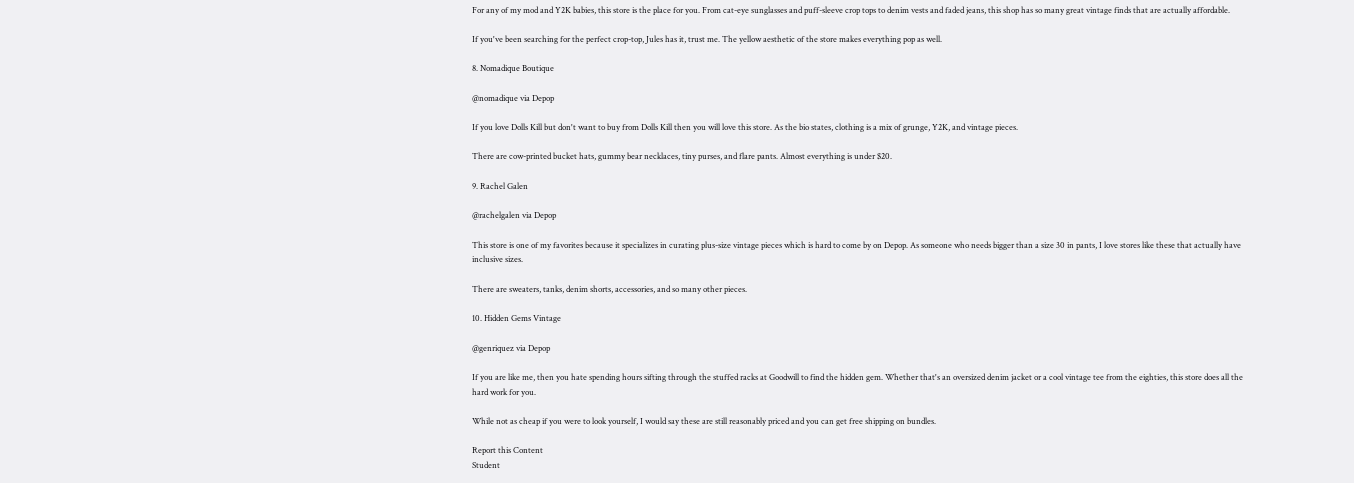For any of my mod and Y2K babies, this store is the place for you. From cat-eye sunglasses and puff-sleeve crop tops to denim vests and faded jeans, this shop has so many great vintage finds that are actually affordable.

If you've been searching for the perfect crop-top, Jules has it, trust me. The yellow aesthetic of the store makes everything pop as well.

8. Nomadique Boutique

@nomadique via Depop

If you love Dolls Kill but don't want to buy from Dolls Kill then you will love this store. As the bio states, clothing is a mix of grunge, Y2K, and vintage pieces.

There are cow-printed bucket hats, gummy bear necklaces, tiny purses, and flare pants. Almost everything is under $20.

9. Rachel Galen

@rachelgalen via Depop

This store is one of my favorites because it specializes in curating plus-size vintage pieces which is hard to come by on Depop. As someone who needs bigger than a size 30 in pants, I love stores like these that actually have inclusive sizes.

There are sweaters, tanks, denim shorts, accessories, and so many other pieces.

10. Hidden Gems Vintage

@genriquez via Depop

If you are like me, then you hate spending hours sifting through the stuffed racks at Goodwill to find the hidden gem. Whether that's an oversized denim jacket or a cool vintage tee from the eighties, this store does all the hard work for you.

While not as cheap if you were to look yourself, I would say these are still reasonably priced and you can get free shipping on bundles.

Report this Content
Student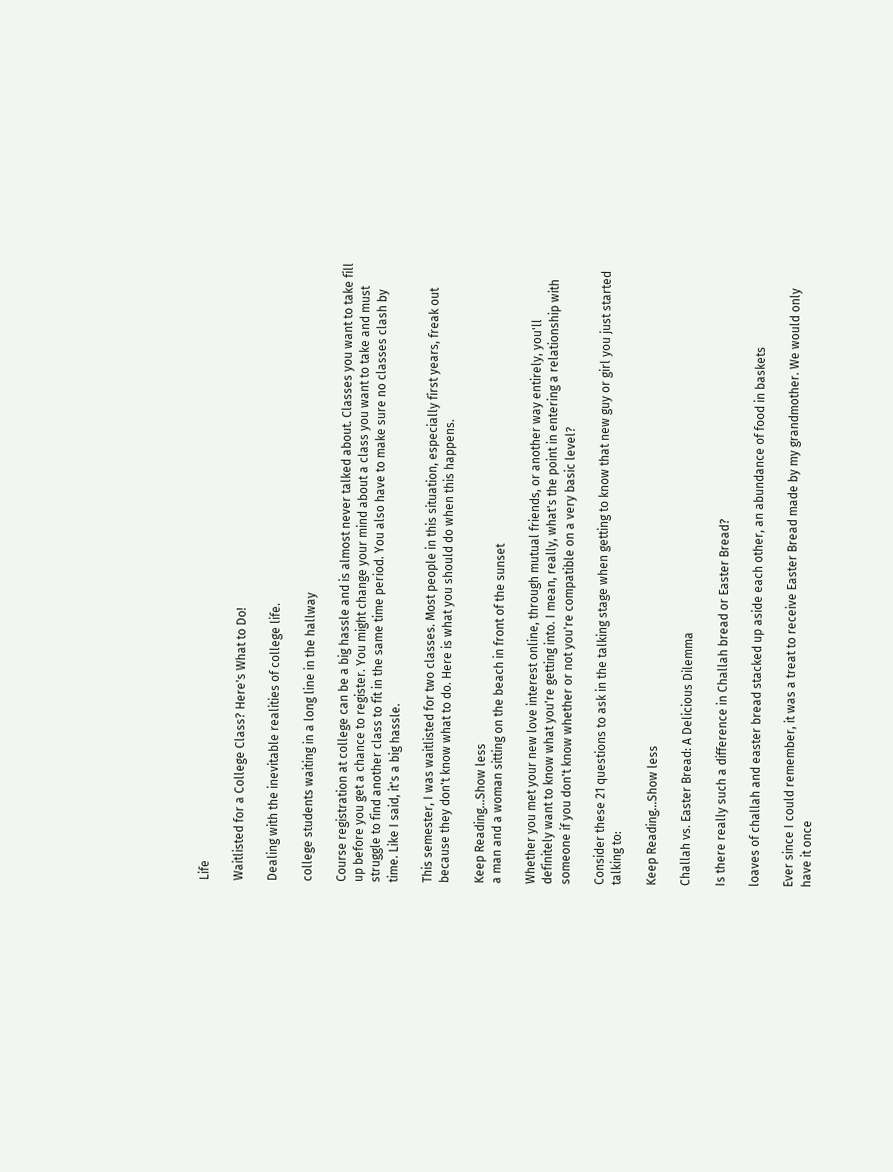Life

Waitlisted for a College Class? Here's What to Do!

Dealing with the inevitable realities of college life.

college students waiting in a long line in the hallway

Course registration at college can be a big hassle and is almost never talked about. Classes you want to take fill up before you get a chance to register. You might change your mind about a class you want to take and must struggle to find another class to fit in the same time period. You also have to make sure no classes clash by time. Like I said, it's a big hassle.

This semester, I was waitlisted for two classes. Most people in this situation, especially first years, freak out because they don't know what to do. Here is what you should do when this happens.

Keep Reading...Show less
a man and a woman sitting on the beach in front of the sunset

Whether you met your new love interest online, through mutual friends, or another way entirely, you'll definitely want to know what you're getting into. I mean, really, what's the point in entering a relationship with someone if you don't know whether or not you're compatible on a very basic level?

Consider these 21 questions to ask in the talking stage when getting to know that new guy or girl you just started talking to:

Keep Reading...Show less

Challah vs. Easter Bread: A Delicious Dilemma

Is there really such a difference in Challah bread or Easter Bread?

loaves of challah and easter bread stacked up aside each other, an abundance of food in baskets

Ever since I could remember, it was a treat to receive Easter Bread made by my grandmother. We would only have it once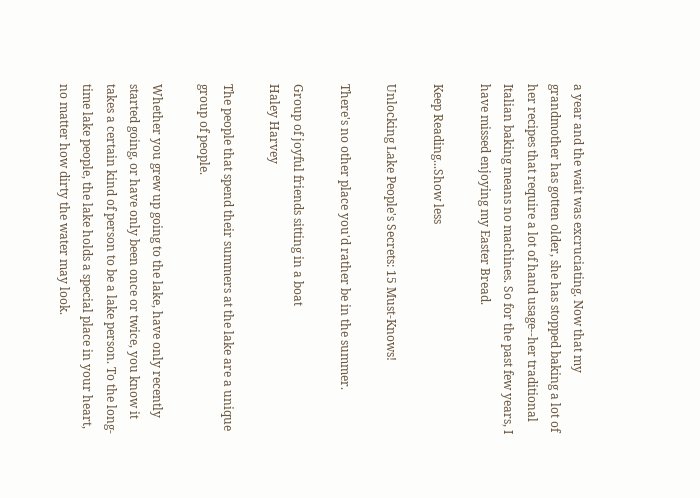a year and the wait was excruciating. Now that my grandmother has gotten older, she has stopped baking a lot of her recipes that require a lot of hand usage--her traditional Italian baking means no machines. So for the past few years, I have missed enjoying my Easter Bread.

Keep Reading...Show less

Unlocking Lake People's Secrets: 15 Must-Knows!

There's no other place you'd rather be in the summer.

Group of joyful friends sitting in a boat
Haley Harvey

The people that spend their summers at the lake are a unique group of people.

Whether you grew up going to the lake, have only recently started going, or have only been once or twice, you know it takes a certain kind of person to be a lake person. To the long-time lake people, the lake holds a special place in your heart, no matter how dirty the water may look.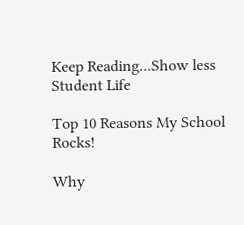Keep Reading...Show less
Student Life

Top 10 Reasons My School Rocks!

Why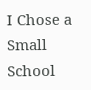I Chose a Small School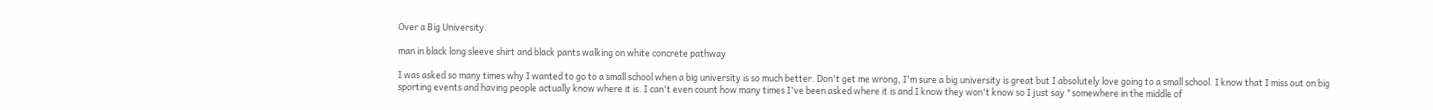Over a Big University.

man in black long sleeve shirt and black pants walking on white concrete pathway

I was asked so many times why I wanted to go to a small school when a big university is so much better. Don't get me wrong, I'm sure a big university is great but I absolutely love going to a small school. I know that I miss out on big sporting events and having people actually know where it is. I can't even count how many times I've been asked where it is and I know they won't know so I just say "somewhere in the middle of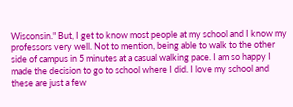Wisconsin." But, I get to know most people at my school and I know my professors very well. Not to mention, being able to walk to the other side of campus in 5 minutes at a casual walking pace. I am so happy I made the decision to go to school where I did. I love my school and these are just a few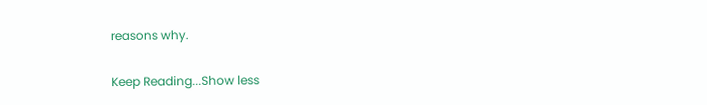reasons why.

Keep Reading...Show less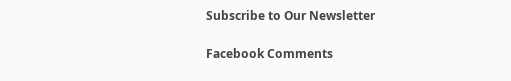Subscribe to Our Newsletter

Facebook Comments